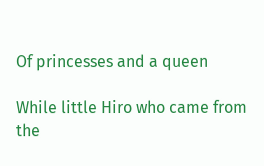Of princesses and a queen

While little Hiro who came from the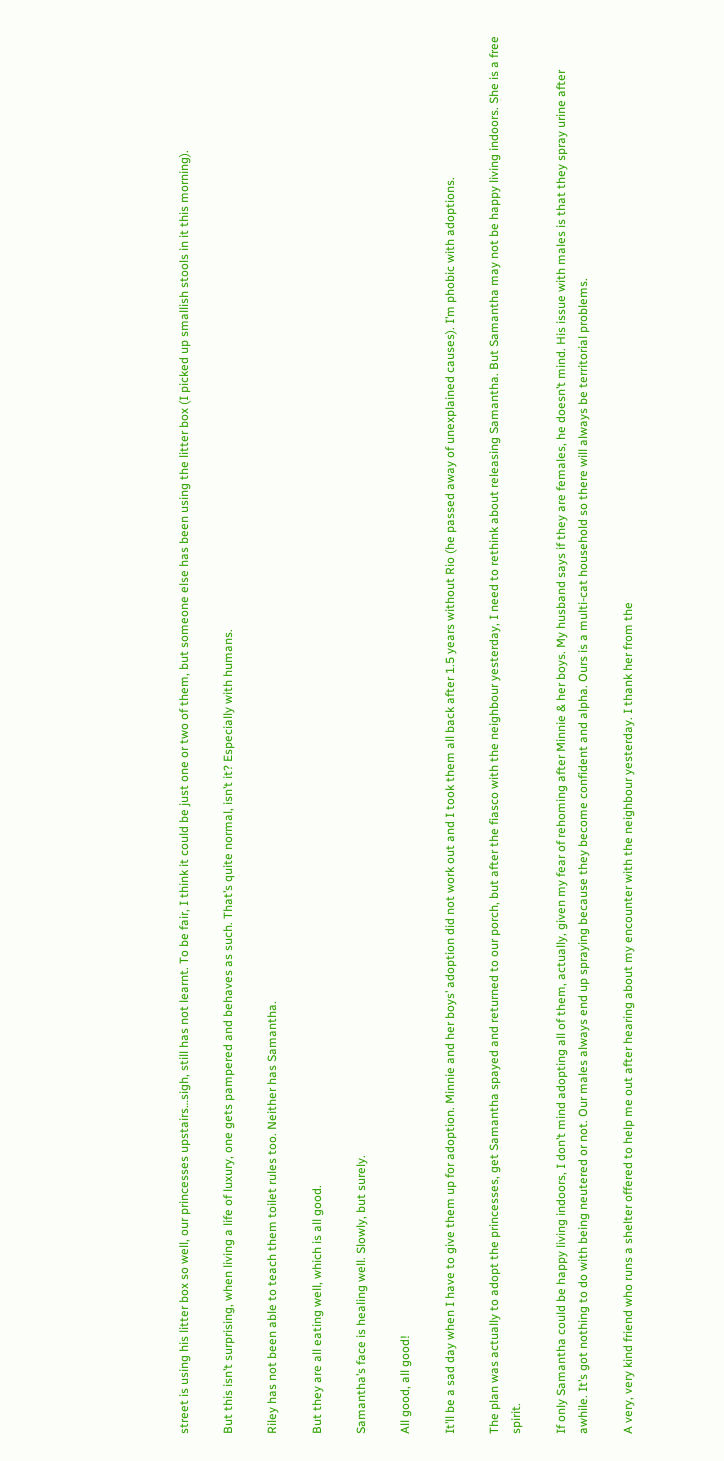street is using his litter box so well, our princesses upstairs…sigh, still has not learnt. To be fair, I think it could be just one or two of them, but someone else has been using the litter box (I picked up smallish stools in it this morning).

But this isn’t surprising, when living a life of luxury, one gets pampered and behaves as such. That’s quite normal, isn’t it? Especially with humans.

Riley has not been able to teach them toilet rules too. Neither has Samantha.

But they are all eating well, which is all good.

Samantha’s face is healing well. Slowly, but surely.

All good, all good!

It’ll be a sad day when I have to give them up for adoption. Minnie and her boys’ adoption did not work out and I took them all back after 1.5 years without Rio (he passed away of unexplained causes). I’m phobic with adoptions.

The plan was actually to adopt the princesses, get Samantha spayed and returned to our porch, but after the fiasco with the neighbour yesterday, I need to rethink about releasing Samantha. But Samantha may not be happy living indoors. She is a free spirit.

If only Samantha could be happy living indoors, I don’t mind adopting all of them, actually, given my fear of rehoming after Minnie & her boys. My husband says if they are females, he doesn’t mind. His issue with males is that they spray urine after awhile. It’s got nothing to do with being neutered or not. Our males always end up spraying because they become confident and alpha. Ours is a multi-cat household so there will always be territorial problems.

A very, very kind friend who runs a shelter offered to help me out after hearing about my encounter with the neighbour yesterday. I thank her from the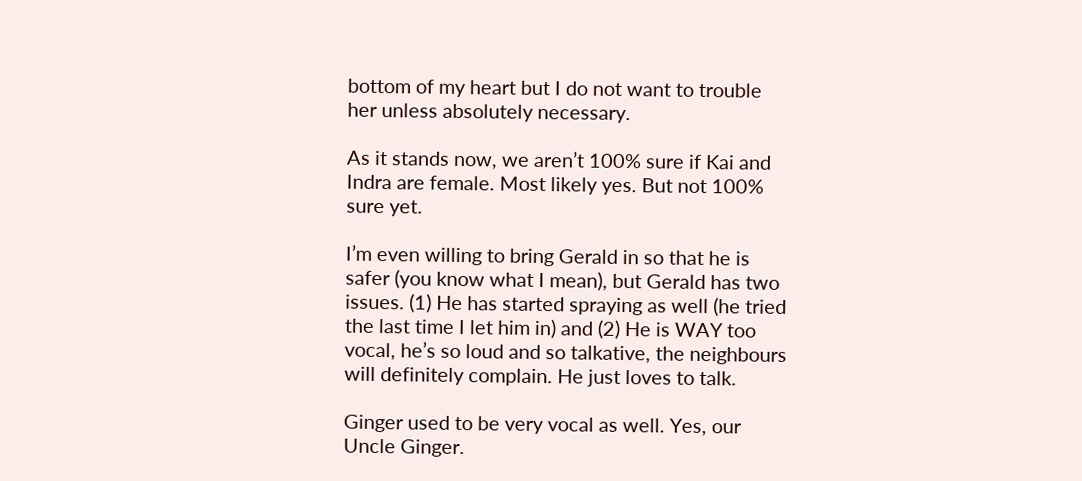bottom of my heart but I do not want to trouble her unless absolutely necessary.

As it stands now, we aren’t 100% sure if Kai and Indra are female. Most likely yes. But not 100% sure yet.

I’m even willing to bring Gerald in so that he is safer (you know what I mean), but Gerald has two issues. (1) He has started spraying as well (he tried the last time I let him in) and (2) He is WAY too vocal, he’s so loud and so talkative, the neighbours will definitely complain. He just loves to talk.

Ginger used to be very vocal as well. Yes, our Uncle Ginger.